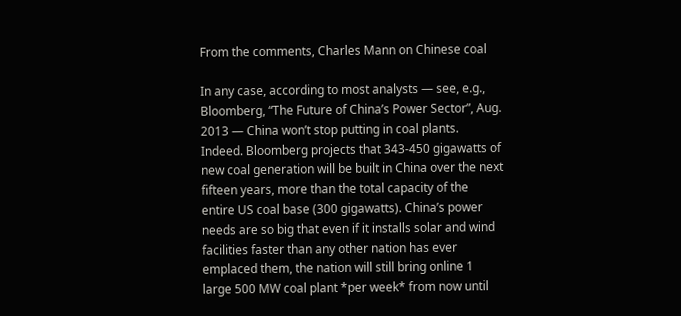From the comments, Charles Mann on Chinese coal

In any case, according to most analysts — see, e.g., Bloomberg, “The Future of China’s Power Sector”, Aug. 2013 — China won’t stop putting in coal plants. Indeed. Bloomberg projects that 343-450 gigawatts of new coal generation will be built in China over the next fifteen years, more than the total capacity of the entire US coal base (300 gigawatts). China’s power needs are so big that even if it installs solar and wind facilities faster than any other nation has ever emplaced them, the nation will still bring online 1 large 500 MW coal plant *per week* from now until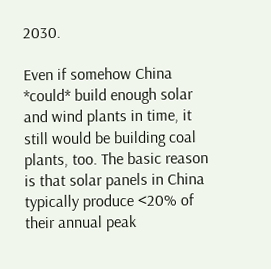2030.

Even if somehow China *could* build enough solar and wind plants in time, it still would be building coal plants, too. The basic reason is that solar panels in China typically produce <20% of their annual peak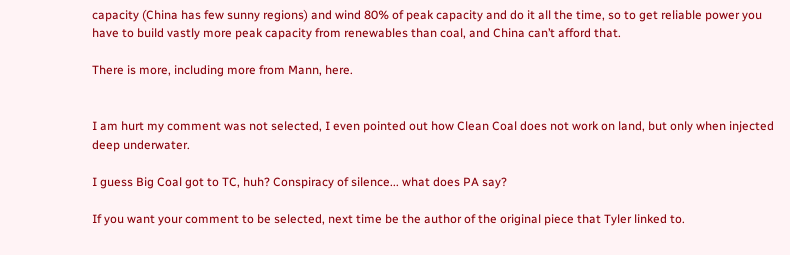capacity (China has few sunny regions) and wind 80% of peak capacity and do it all the time, so to get reliable power you have to build vastly more peak capacity from renewables than coal, and China can’t afford that.

There is more, including more from Mann, here.


I am hurt my comment was not selected, I even pointed out how Clean Coal does not work on land, but only when injected deep underwater.

I guess Big Coal got to TC, huh? Conspiracy of silence... what does PA say?

If you want your comment to be selected, next time be the author of the original piece that Tyler linked to.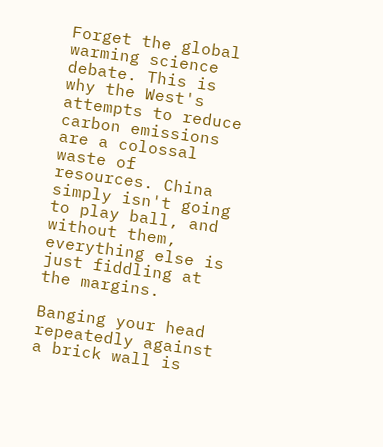Forget the global warming science debate. This is why the West's attempts to reduce carbon emissions are a colossal waste of resources. China simply isn't going to play ball, and without them, everything else is just fiddling at the margins.

Banging your head repeatedly against a brick wall is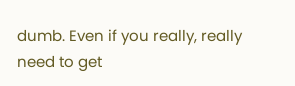dumb. Even if you really, really need to get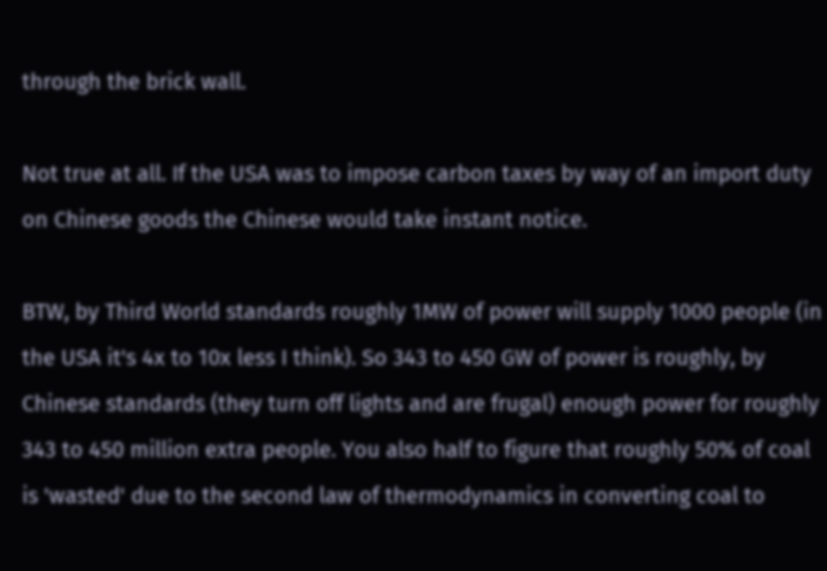through the brick wall.

Not true at all. If the USA was to impose carbon taxes by way of an import duty on Chinese goods the Chinese would take instant notice.

BTW, by Third World standards roughly 1MW of power will supply 1000 people (in the USA it's 4x to 10x less I think). So 343 to 450 GW of power is roughly, by Chinese standards (they turn off lights and are frugal) enough power for roughly 343 to 450 million extra people. You also half to figure that roughly 50% of coal is 'wasted' due to the second law of thermodynamics in converting coal to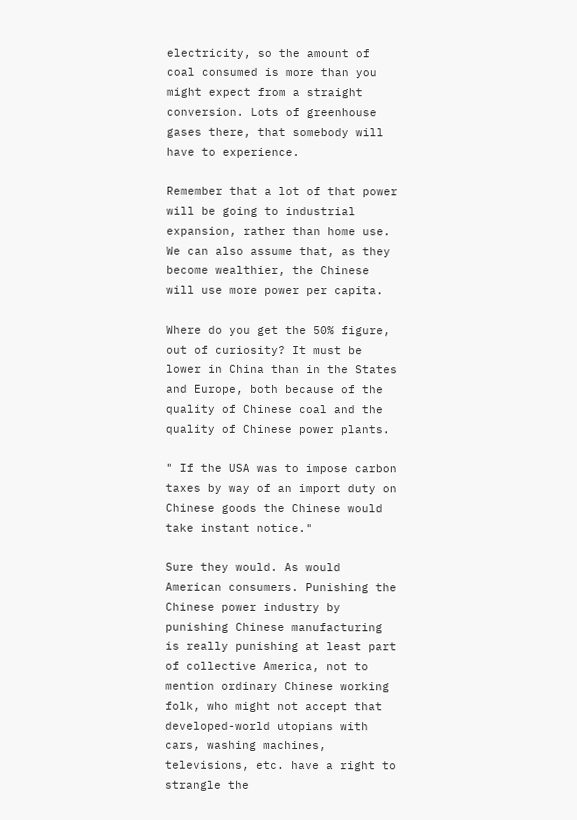electricity, so the amount of coal consumed is more than you might expect from a straight conversion. Lots of greenhouse gases there, that somebody will have to experience.

Remember that a lot of that power will be going to industrial expansion, rather than home use. We can also assume that, as they become wealthier, the Chinese will use more power per capita.

Where do you get the 50% figure, out of curiosity? It must be lower in China than in the States and Europe, both because of the quality of Chinese coal and the quality of Chinese power plants.

" If the USA was to impose carbon taxes by way of an import duty on Chinese goods the Chinese would take instant notice."

Sure they would. As would American consumers. Punishing the Chinese power industry by punishing Chinese manufacturing is really punishing at least part of collective America, not to mention ordinary Chinese working folk, who might not accept that developed-world utopians with cars, washing machines, televisions, etc. have a right to strangle the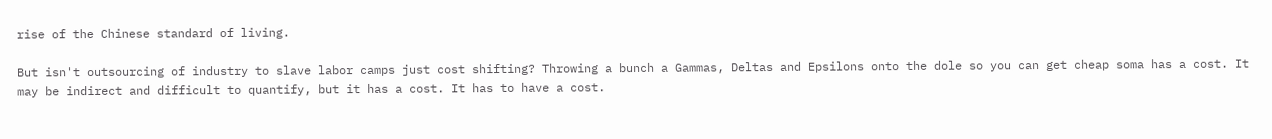rise of the Chinese standard of living.

But isn't outsourcing of industry to slave labor camps just cost shifting? Throwing a bunch a Gammas, Deltas and Epsilons onto the dole so you can get cheap soma has a cost. It may be indirect and difficult to quantify, but it has a cost. It has to have a cost.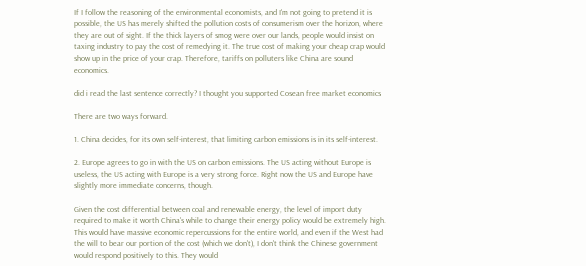If I follow the reasoning of the environmental economists, and I'm not going to pretend it is possible, the US has merely shifted the pollution costs of consumerism over the horizon, where they are out of sight. If the thick layers of smog were over our lands, people would insist on taxing industry to pay the cost of remedying it. The true cost of making your cheap crap would show up in the price of your crap. Therefore, tariffs on polluters like China are sound economics.

did i read the last sentence correctly? I thought you supported Cosean free market economics

There are two ways forward.

1. China decides, for its own self-interest, that limiting carbon emissions is in its self-interest.

2. Europe agrees to go in with the US on carbon emissions. The US acting without Europe is useless, the US acting with Europe is a very strong force. Right now the US and Europe have slightly more immediate concerns, though.

Given the cost differential between coal and renewable energy, the level of import duty required to make it worth China's while to change their energy policy would be extremely high. This would have massive economic repercussions for the entire world, and even if the West had the will to bear our portion of the cost (which we don't), I don't think the Chinese government would respond positively to this. They would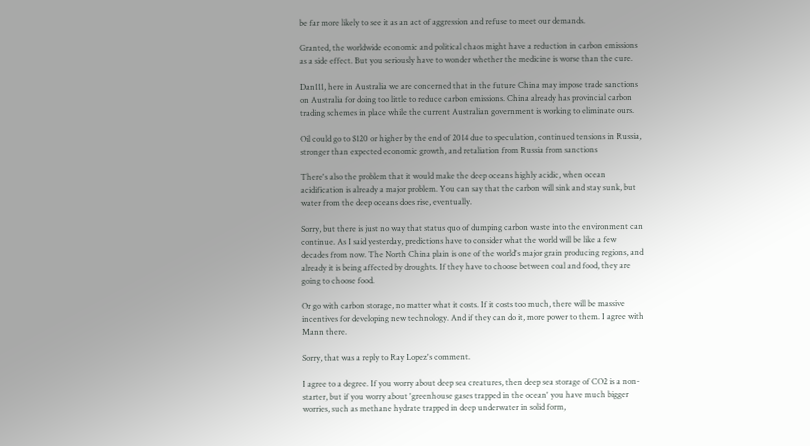be far more likely to see it as an act of aggression and refuse to meet our demands.

Granted, the worldwide economic and political chaos might have a reduction in carbon emissions as a side effect. But you seriously have to wonder whether the medicine is worse than the cure.

Dan111, here in Australia we are concerned that in the future China may impose trade sanctions on Australia for doing too little to reduce carbon emissions. China already has provincial carbon trading schemes in place while the current Australian government is working to eliminate ours.

Oil could go to $120 or higher by the end of 2014 due to speculation, continued tensions in Russia, stronger than expected economic growth, and retaliation from Russia from sanctions

There's also the problem that it would make the deep oceans highly acidic, when ocean acidification is already a major problem. You can say that the carbon will sink and stay sunk, but water from the deep oceans does rise, eventually.

Sorry, but there is just no way that status quo of dumping carbon waste into the environment can continue. As I said yesterday, predictions have to consider what the world will be like a few decades from now. The North China plain is one of the world's major grain producing regions, and already it is being affected by droughts. If they have to choose between coal and food, they are going to choose food.

Or go with carbon storage, no matter what it costs. If it costs too much, there will be massive incentives for developing new technology. And if they can do it, more power to them. I agree with Mann there.

Sorry, that was a reply to Ray Lopez's comment.

I agree to a degree. If you worry about deep sea creatures, then deep sea storage of CO2 is a non-starter, but if you worry about 'greenhouse gases trapped in the ocean' you have much bigger worries, such as methane hydrate trapped in deep underwater in solid form,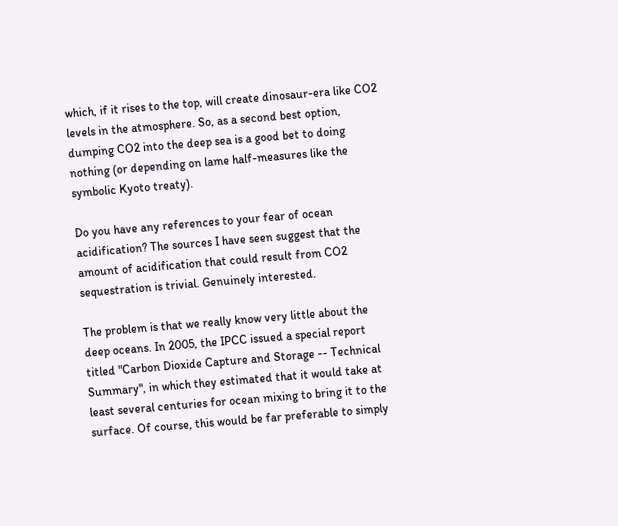which, if it rises to the top, will create dinosaur-era like CO2 levels in the atmosphere. So, as a second best option, dumping CO2 into the deep sea is a good bet to doing nothing (or depending on lame half-measures like the symbolic Kyoto treaty).

Do you have any references to your fear of ocean acidification? The sources I have seen suggest that the amount of acidification that could result from CO2 sequestration is trivial. Genuinely interested.

The problem is that we really know very little about the deep oceans. In 2005, the IPCC issued a special report titled "Carbon Dioxide Capture and Storage -- Technical Summary", in which they estimated that it would take at least several centuries for ocean mixing to bring it to the surface. Of course, this would be far preferable to simply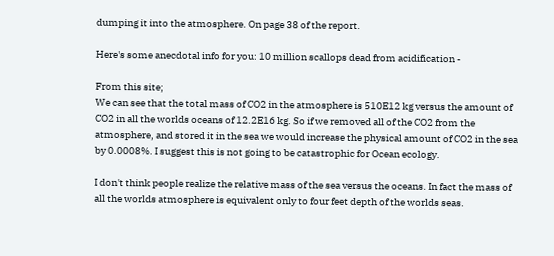dumping it into the atmosphere. On page 38 of the report.

Here's some anecdotal info for you: 10 million scallops dead from acidification -

From this site;
We can see that the total mass of CO2 in the atmosphere is 510E12 kg versus the amount of CO2 in all the worlds oceans of 12.2E16 kg. So if we removed all of the CO2 from the atmosphere, and stored it in the sea we would increase the physical amount of CO2 in the sea by 0.0008%. I suggest this is not going to be catastrophic for Ocean ecology.

I don't think people realize the relative mass of the sea versus the oceans. In fact the mass of all the worlds atmosphere is equivalent only to four feet depth of the worlds seas.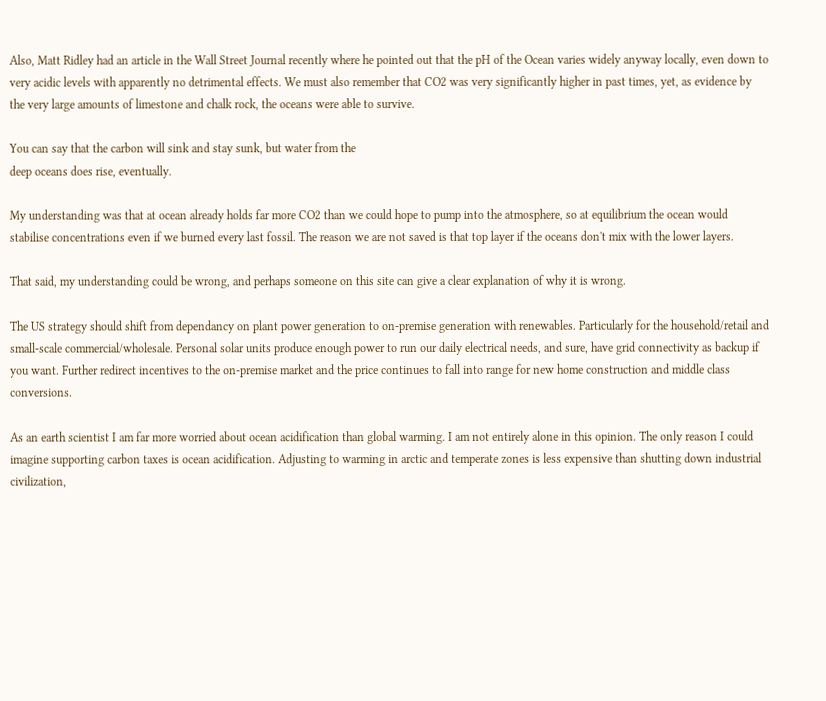Also, Matt Ridley had an article in the Wall Street Journal recently where he pointed out that the pH of the Ocean varies widely anyway locally, even down to very acidic levels with apparently no detrimental effects. We must also remember that CO2 was very significantly higher in past times, yet, as evidence by the very large amounts of limestone and chalk rock, the oceans were able to survive.

You can say that the carbon will sink and stay sunk, but water from the
deep oceans does rise, eventually.

My understanding was that at ocean already holds far more CO2 than we could hope to pump into the atmosphere, so at equilibrium the ocean would stabilise concentrations even if we burned every last fossil. The reason we are not saved is that top layer if the oceans don't mix with the lower layers.

That said, my understanding could be wrong, and perhaps someone on this site can give a clear explanation of why it is wrong.

The US strategy should shift from dependancy on plant power generation to on-premise generation with renewables. Particularly for the household/retail and small-scale commercial/wholesale. Personal solar units produce enough power to run our daily electrical needs, and sure, have grid connectivity as backup if you want. Further redirect incentives to the on-premise market and the price continues to fall into range for new home construction and middle class conversions.

As an earth scientist I am far more worried about ocean acidification than global warming. I am not entirely alone in this opinion. The only reason I could imagine supporting carbon taxes is ocean acidification. Adjusting to warming in arctic and temperate zones is less expensive than shutting down industrial civilization,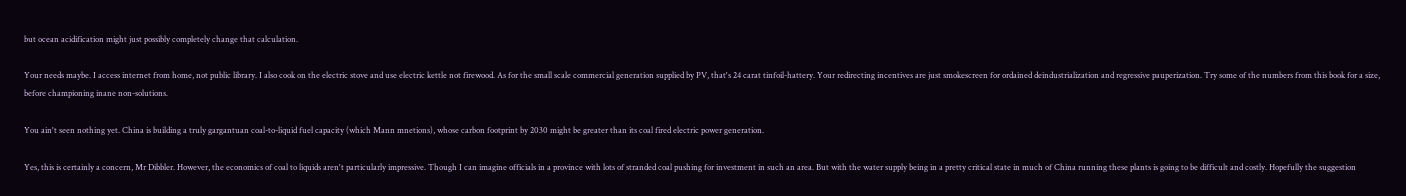but ocean acidification might just possibly completely change that calculation.

Your needs maybe. I access internet from home, not public library. I also cook on the electric stove and use electric kettle not firewood. As for the small scale commercial generation supplied by PV, that's 24 carat tinfoil-hattery. Your redirecting incentives are just smokescreen for ordained deindustrialization and regressive pauperization. Try some of the numbers from this book for a size, before championing inane non-solutions.

You ain't seen nothing yet. China is building a truly gargantuan coal-to-liquid fuel capacity (which Mann mnetions), whose carbon footprint by 2030 might be greater than its coal fired electric power generation.

Yes, this is certainly a concern, Mr Dibbler. However, the economics of coal to liquids aren't particularly impressive. Though I can imagine officials in a province with lots of stranded coal pushing for investment in such an area. But with the water supply being in a pretty critical state in much of China running these plants is going to be difficult and costly. Hopefully the suggestion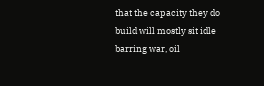that the capacity they do build will mostly sit idle barring war, oil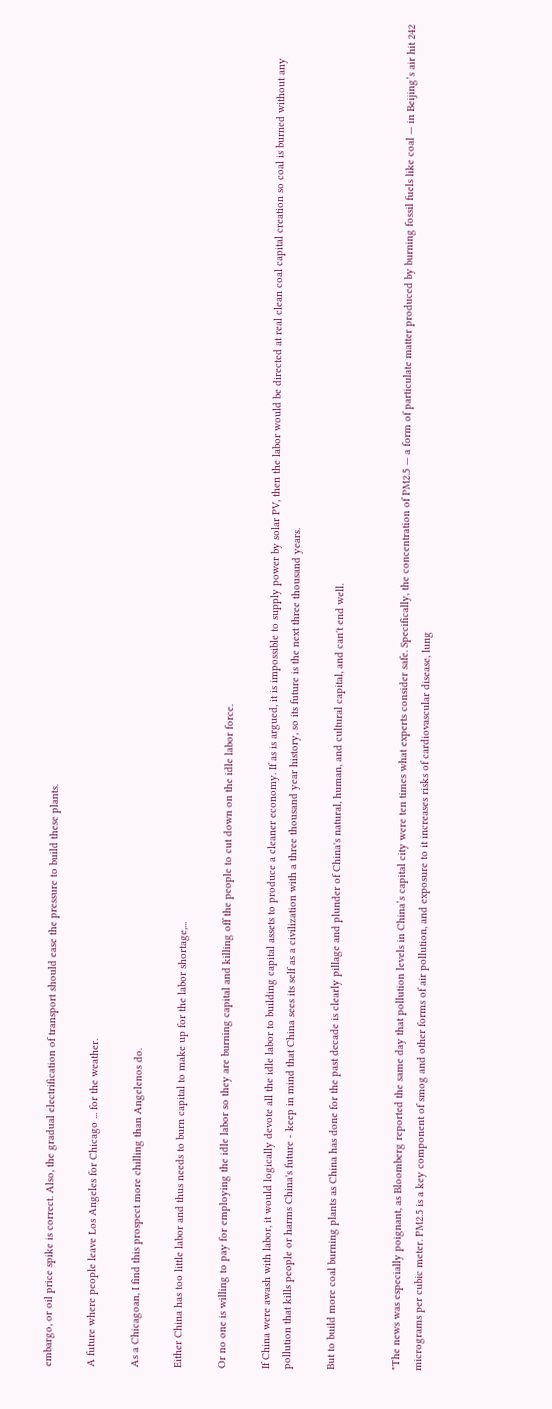embargo, or oil price spike is correct. Also, the gradual electrification of transport should ease the pressure to build these plants.

A future where people leave Los Angeles for Chicago ... for the weather.

As a Chicagoan, I find this prospect more chilling than Angelenos do.

Either China has too little labor and thus needs to burn capital to make up for the labor shortage,...

Or no one is willing to pay for employing the idle labor so they are burning capital and killing off the people to cut down on the idle labor force.

If China were awash with labor, it would logically devote all the idle labor to building capital assets to produce a cleaner economy. If as is argued, it is impossible to supply power by solar PV, then the labor would be directed at real clean coal capital creation so coal is burned without any pollution that kills people or harms China's future - keep in mind that China sees its self as a civilization with a three thousand year history, so its future is the next three thousand years.

But to build more coal burning plants as China has done for the past decade is clearly pillage and plunder of China's natural, human, and cultural capital, and can't end well.


"The news was especially poignant, as Bloomberg reported the same day that pollution levels in China’s capital city were ten times what experts consider safe. Specifically, the concentration of PM2.5 — a form of particulate matter produced by burning fossil fuels like coal — in Beijing’s air hit 242 micrograms per cubic meter. PM2.5 is a key component of smog and other forms of air pollution, and exposure to it increases risks of cardiovascular disease, lung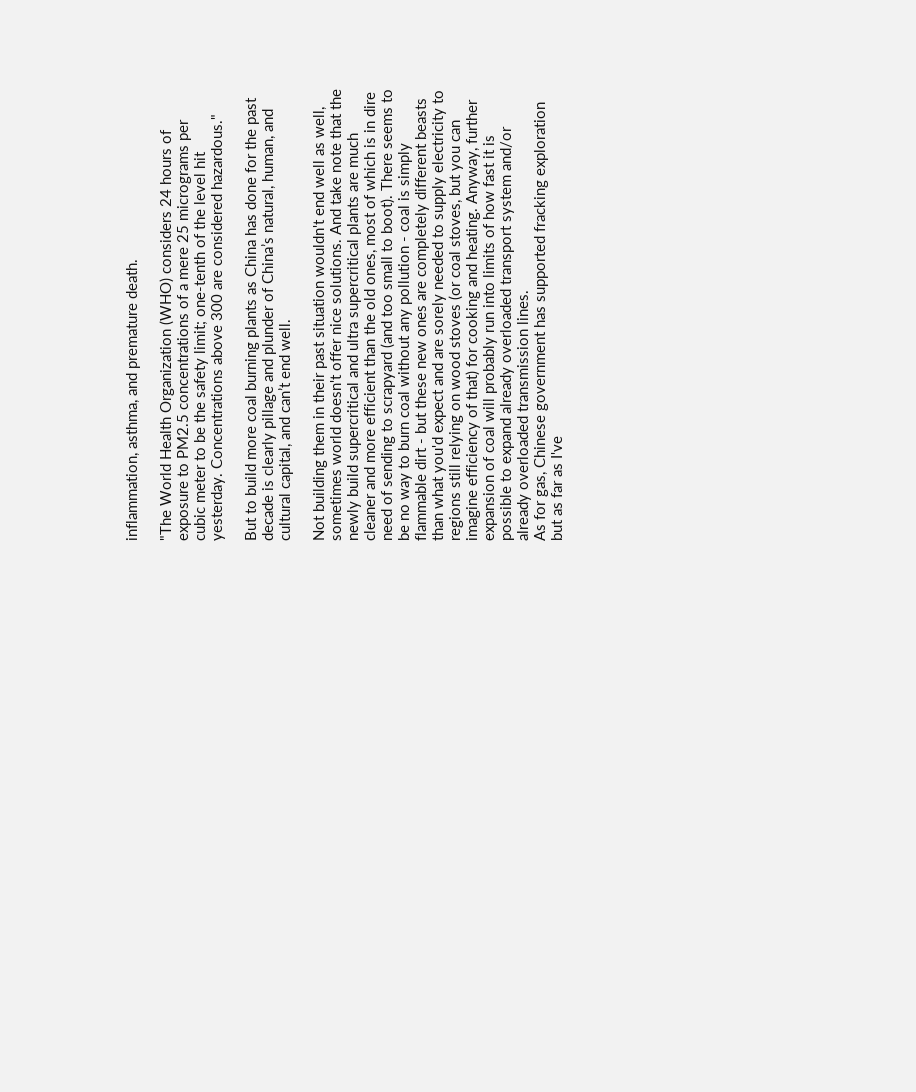inflammation, asthma, and premature death.

"The World Health Organization (WHO) considers 24 hours of exposure to PM2.5 concentrations of a mere 25 micrograms per cubic meter to be the safety limit; one-tenth of the level hit yesterday. Concentrations above 300 are considered hazardous."

But to build more coal burning plants as China has done for the past decade is clearly pillage and plunder of China’s natural, human, and cultural capital, and can’t end well.

Not building them in their past situation wouldn't end well as well, sometimes world doesn't offer nice solutions. And take note that the newly build supercritical and ultra supercritical plants are much cleaner and more efficient than the old ones, most of which is in dire need of sending to scrapyard (and too small to boot). There seems to be no way to burn coal without any pollution - coal is simply flammable dirt - but these new ones are completely different beasts than what you'd expect and are sorely needed to supply electricity to regions still relying on wood stoves (or coal stoves, but you can imagine efficiency of that) for cooking and heating. Anyway, further expansion of coal will probably run into limits of how fast it is possible to expand already overloaded transport system and/or already overloaded transmission lines.
As for gas, Chinese government has supported fracking exploration but as far as I've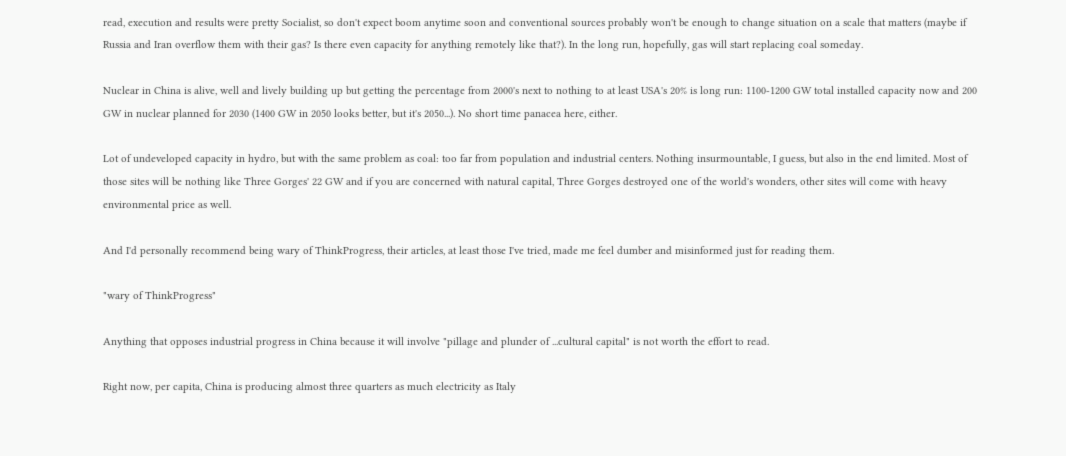read, execution and results were pretty Socialist, so don't expect boom anytime soon and conventional sources probably won't be enough to change situation on a scale that matters (maybe if Russia and Iran overflow them with their gas? Is there even capacity for anything remotely like that?). In the long run, hopefully, gas will start replacing coal someday.

Nuclear in China is alive, well and lively building up but getting the percentage from 2000's next to nothing to at least USA's 20% is long run: 1100-1200 GW total installed capacity now and 200 GW in nuclear planned for 2030 (1400 GW in 2050 looks better, but it's 2050...). No short time panacea here, either.

Lot of undeveloped capacity in hydro, but with the same problem as coal: too far from population and industrial centers. Nothing insurmountable, I guess, but also in the end limited. Most of those sites will be nothing like Three Gorges' 22 GW and if you are concerned with natural capital, Three Gorges destroyed one of the world's wonders, other sites will come with heavy environmental price as well.

And I'd personally recommend being wary of ThinkProgress, their articles, at least those I've tried, made me feel dumber and misinformed just for reading them.

"wary of ThinkProgress"

Anything that opposes industrial progress in China because it will involve "pillage and plunder of ...cultural capital" is not worth the effort to read.

Right now, per capita, China is producing almost three quarters as much electricity as Italy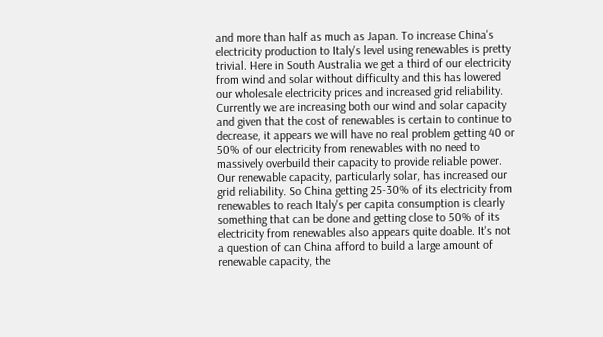and more than half as much as Japan. To increase China's electricity production to Italy's level using renewables is pretty trivial. Here in South Australia we get a third of our electricity from wind and solar without difficulty and this has lowered our wholesale electricity prices and increased grid reliability. Currently we are increasing both our wind and solar capacity and given that the cost of renewables is certain to continue to decrease, it appears we will have no real problem getting 40 or 50% of our electricity from renewables with no need to massively overbuild their capacity to provide reliable power. Our renewable capacity, particularly solar, has increased our grid reliability. So China getting 25-30% of its electricity from renewables to reach Italy's per capita consumption is clearly something that can be done and getting close to 50% of its electricity from renewables also appears quite doable. It's not a question of can China afford to build a large amount of renewable capacity, the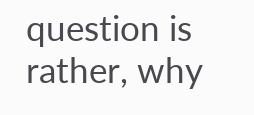question is rather, why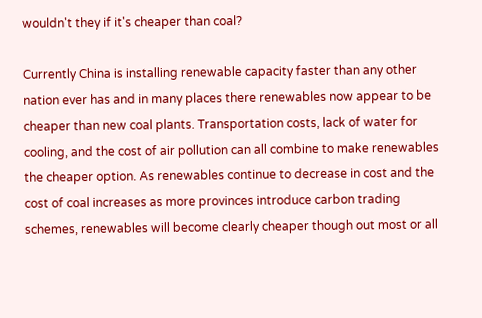wouldn't they if it's cheaper than coal?

Currently China is installing renewable capacity faster than any other nation ever has and in many places there renewables now appear to be cheaper than new coal plants. Transportation costs, lack of water for cooling, and the cost of air pollution can all combine to make renewables the cheaper option. As renewables continue to decrease in cost and the cost of coal increases as more provinces introduce carbon trading schemes, renewables will become clearly cheaper though out most or all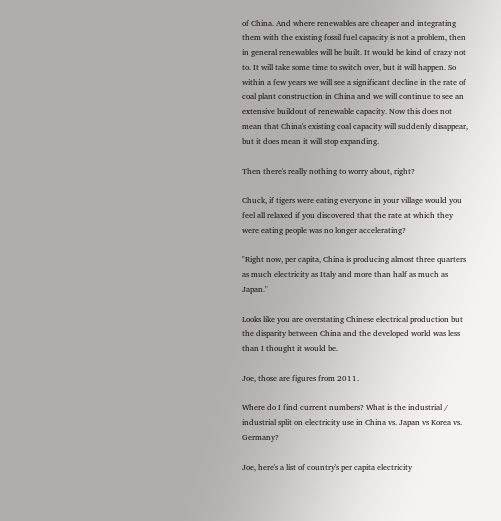of China. And where renewables are cheaper and integrating them with the existing fossil fuel capacity is not a problem, then in general renewables will be built. It would be kind of crazy not to. It will take some time to switch over, but it will happen. So within a few years we will see a significant decline in the rate of coal plant construction in China and we will continue to see an extensive buildout of renewable capacity. Now this does not mean that China's existing coal capacity will suddenly disappear, but it does mean it will stop expanding.

Then there's really nothing to worry about, right?

Chuck, if tigers were eating everyone in your village would you feel all relaxed if you discovered that the rate at which they were eating people was no longer accelerating?

"Right now, per capita, China is producing almost three quarters as much electricity as Italy and more than half as much as Japan."

Looks like you are overstating Chinese electrical production but the disparity between China and the developed world was less than I thought it would be.

Joe, those are figures from 2011.

Where do I find current numbers? What is the industrial / industrial split on electricity use in China vs. Japan vs Korea vs. Germany?

Joe, here's a list of country's per capita electricity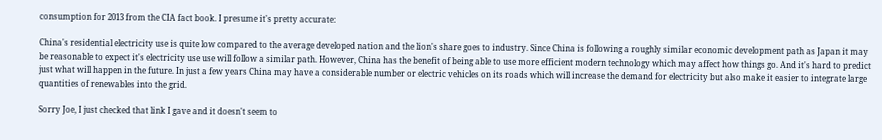consumption for 2013 from the CIA fact book. I presume it's pretty accurate:

China's residential electricity use is quite low compared to the average developed nation and the lion's share goes to industry. Since China is following a roughly similar economic development path as Japan it may be reasonable to expect it's electricity use use will follow a similar path. However, China has the benefit of being able to use more efficient modern technology which may affect how things go. And it's hard to predict just what will happen in the future. In just a few years China may have a considerable number or electric vehicles on its roads which will increase the demand for electricity but also make it easier to integrate large quantities of renewables into the grid.

Sorry Joe, I just checked that link I gave and it doesn't seem to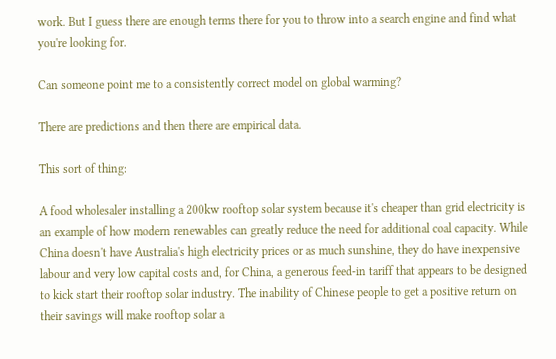work. But I guess there are enough terms there for you to throw into a search engine and find what you're looking for.

Can someone point me to a consistently correct model on global warming?

There are predictions and then there are empirical data.

This sort of thing:

A food wholesaler installing a 200kw rooftop solar system because it's cheaper than grid electricity is an example of how modern renewables can greatly reduce the need for additional coal capacity. While China doesn't have Australia's high electricity prices or as much sunshine, they do have inexpensive labour and very low capital costs and, for China, a generous feed-in tariff that appears to be designed to kick start their rooftop solar industry. The inability of Chinese people to get a positive return on their savings will make rooftop solar a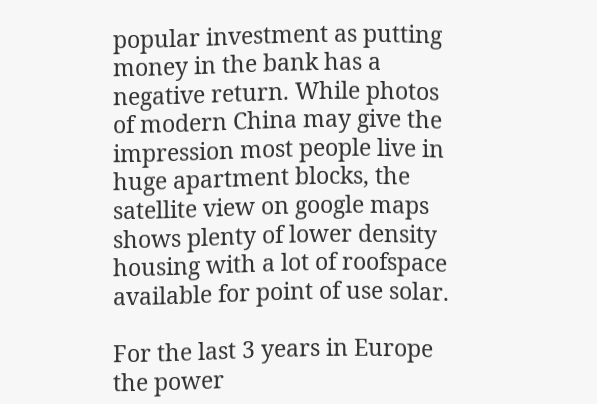popular investment as putting money in the bank has a negative return. While photos of modern China may give the impression most people live in huge apartment blocks, the satellite view on google maps shows plenty of lower density housing with a lot of roofspace available for point of use solar.

For the last 3 years in Europe the power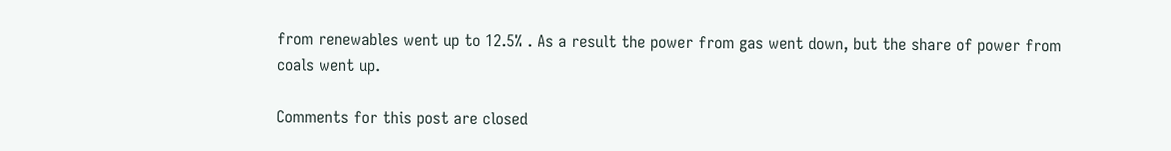from renewables went up to 12.5% . As a result the power from gas went down, but the share of power from coals went up.

Comments for this post are closed